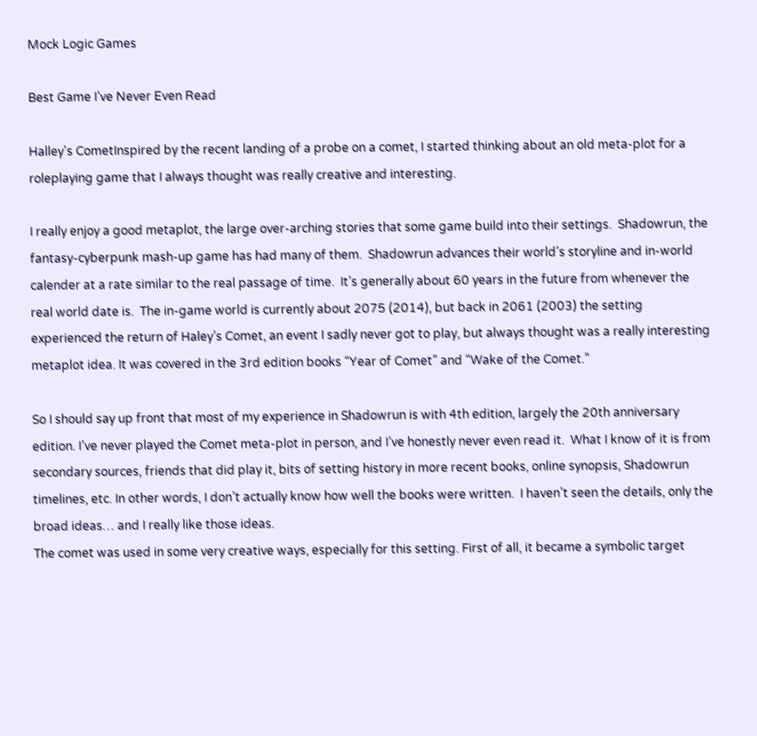Mock Logic Games

Best Game I’ve Never Even Read

Halley's CometInspired by the recent landing of a probe on a comet, I started thinking about an old meta-plot for a roleplaying game that I always thought was really creative and interesting.

I really enjoy a good metaplot, the large over-arching stories that some game build into their settings.  Shadowrun, the fantasy-cyberpunk mash-up game has had many of them.  Shadowrun advances their world’s storyline and in-world calender at a rate similar to the real passage of time.  It’s generally about 60 years in the future from whenever the real world date is.  The in-game world is currently about 2075 (2014), but back in 2061 (2003) the setting experienced the return of Haley’s Comet, an event I sadly never got to play, but always thought was a really interesting metaplot idea. It was covered in the 3rd edition books “Year of Comet” and “Wake of the Comet.”

So I should say up front that most of my experience in Shadowrun is with 4th edition, largely the 20th anniversary edition. I’ve never played the Comet meta-plot in person, and I’ve honestly never even read it.  What I know of it is from secondary sources, friends that did play it, bits of setting history in more recent books, online synopsis, Shadowrun timelines, etc. In other words, I don’t actually know how well the books were written.  I haven’t seen the details, only the broad ideas… and I really like those ideas.
The comet was used in some very creative ways, especially for this setting. First of all, it became a symbolic target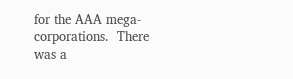for the AAA mega-corporations.  There was a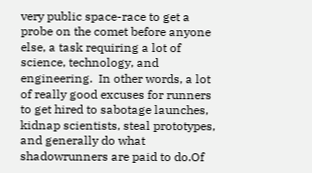very public space-race to get a probe on the comet before anyone else, a task requiring a lot of science, technology, and engineering.  In other words, a lot of really good excuses for runners to get hired to sabotage launches, kidnap scientists, steal prototypes, and generally do what shadowrunners are paid to do.Of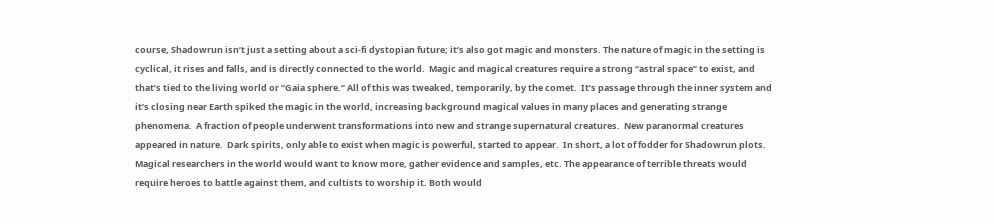course, Shadowrun isn’t just a setting about a sci-fi dystopian future; it’s also got magic and monsters. The nature of magic in the setting is cyclical, it rises and falls, and is directly connected to the world.  Magic and magical creatures require a strong “astral space” to exist, and that’s tied to the living world or “Gaia sphere.” All of this was tweaked, temporarily, by the comet.  It’s passage through the inner system and it’s closing near Earth spiked the magic in the world, increasing background magical values in many places and generating strange phenomena.  A fraction of people underwent transformations into new and strange supernatural creatures.  New paranormal creatures appeared in nature.  Dark spirits, only able to exist when magic is powerful, started to appear.  In short, a lot of fodder for Shadowrun plots.  Magical researchers in the world would want to know more, gather evidence and samples, etc. The appearance of terrible threats would require heroes to battle against them, and cultists to worship it. Both would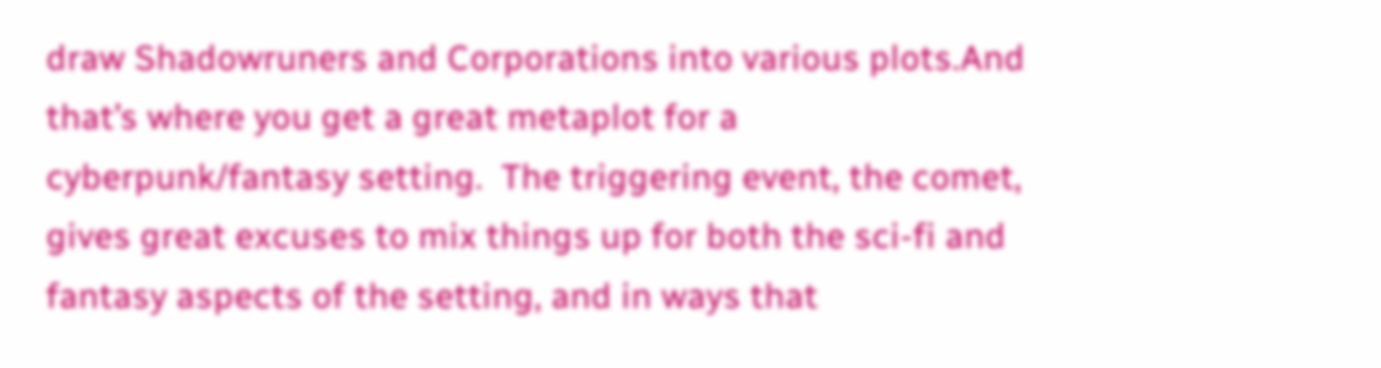draw Shadowruners and Corporations into various plots.And that’s where you get a great metaplot for a cyberpunk/fantasy setting.  The triggering event, the comet, gives great excuses to mix things up for both the sci-fi and fantasy aspects of the setting, and in ways that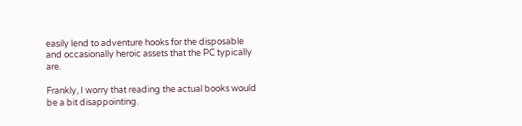easily lend to adventure hooks for the disposable and occasionally heroic assets that the PC typically are.

Frankly, I worry that reading the actual books would be a bit disappointing.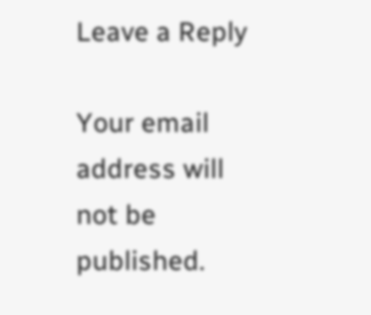Leave a Reply

Your email address will not be published.